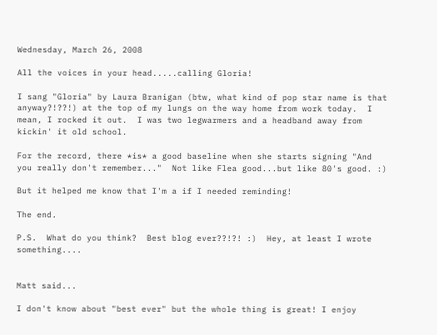Wednesday, March 26, 2008

All the voices in your head.....calling Gloria!

I sang "Gloria" by Laura Branigan (btw, what kind of pop star name is that anyway?!??!) at the top of my lungs on the way home from work today.  I mean, I rocked it out.  I was two legwarmers and a headband away from kickin' it old school.

For the record, there *is* a good baseline when she starts signing "And you really don't remember..."  Not like Flea good...but like 80's good. :)

But it helped me know that I'm a if I needed reminding!

The end.

P.S.  What do you think?  Best blog ever??!?! :)  Hey, at least I wrote something....


Matt said...

I don't know about "best ever" but the whole thing is great! I enjoy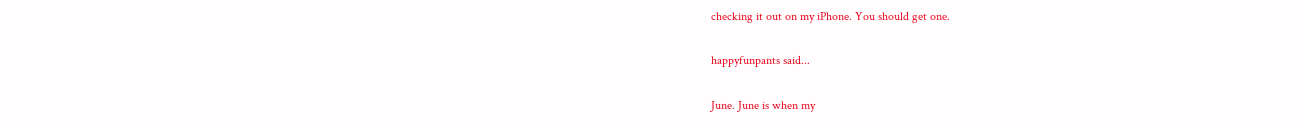checking it out on my iPhone. You should get one.

happyfunpants said...

June. June is when my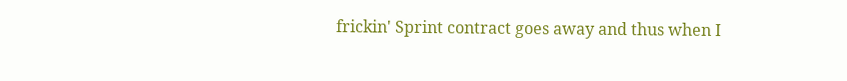frickin' Sprint contract goes away and thus when I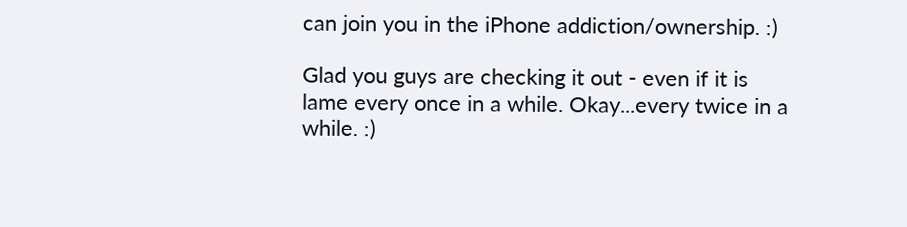can join you in the iPhone addiction/ownership. :)

Glad you guys are checking it out - even if it is lame every once in a while. Okay...every twice in a while. :)